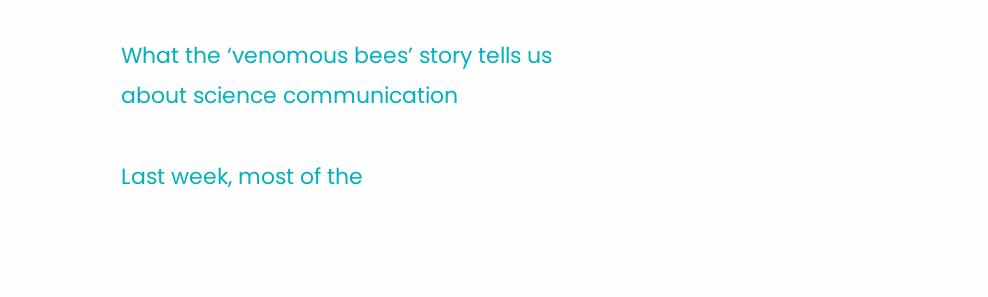What the ‘venomous bees’ story tells us about science communication

Last week, most of the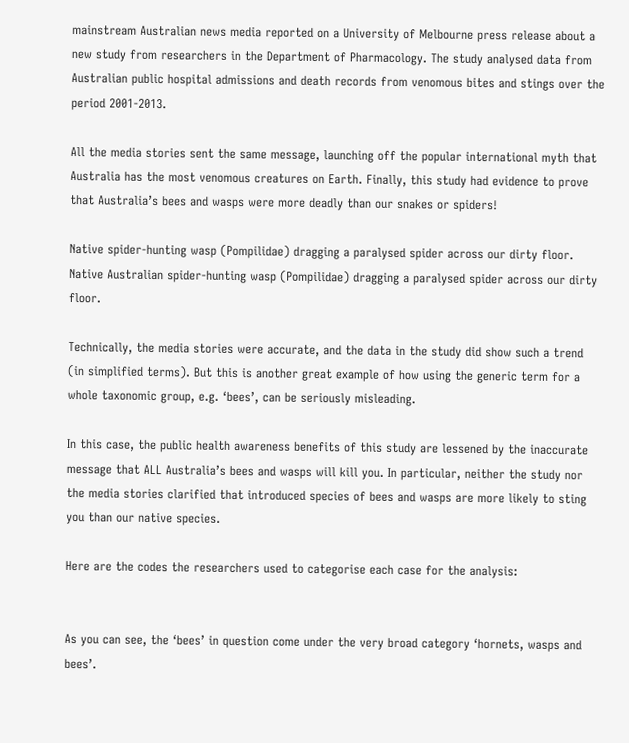mainstream Australian news media reported on a University of Melbourne press release about a new study from researchers in the Department of Pharmacology. The study analysed data from Australian public hospital admissions and death records from venomous bites and stings over the period 2001-2013.

All the media stories sent the same message, launching off the popular international myth that Australia has the most venomous creatures on Earth. Finally, this study had evidence to prove that Australia’s bees and wasps were more deadly than our snakes or spiders!

Native spider-hunting wasp (Pompilidae) dragging a paralysed spider across our dirty floor.
Native Australian spider-hunting wasp (Pompilidae) dragging a paralysed spider across our dirty floor.

Technically, the media stories were accurate, and the data in the study did show such a trend (in simplified terms). But this is another great example of how using the generic term for a whole taxonomic group, e.g. ‘bees’, can be seriously misleading.

In this case, the public health awareness benefits of this study are lessened by the inaccurate message that ALL Australia’s bees and wasps will kill you. In particular, neither the study nor the media stories clarified that introduced species of bees and wasps are more likely to sting you than our native species.

Here are the codes the researchers used to categorise each case for the analysis:


As you can see, the ‘bees’ in question come under the very broad category ‘hornets, wasps and bees’.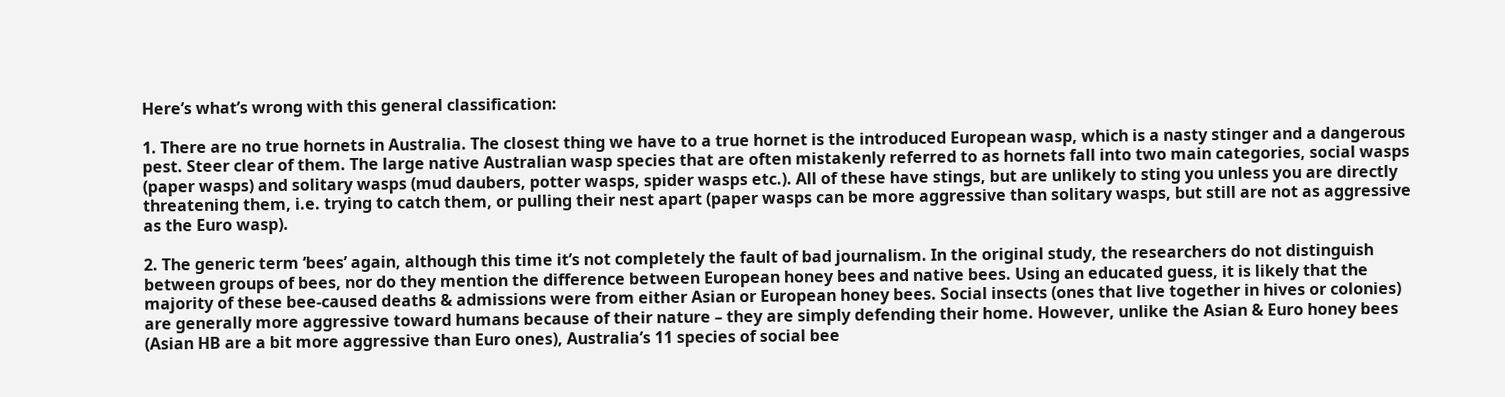Here’s what’s wrong with this general classification:

1. There are no true hornets in Australia. The closest thing we have to a true hornet is the introduced European wasp, which is a nasty stinger and a dangerous pest. Steer clear of them. The large native Australian wasp species that are often mistakenly referred to as hornets fall into two main categories, social wasps (paper wasps) and solitary wasps (mud daubers, potter wasps, spider wasps etc.). All of these have stings, but are unlikely to sting you unless you are directly threatening them, i.e. trying to catch them, or pulling their nest apart (paper wasps can be more aggressive than solitary wasps, but still are not as aggressive as the Euro wasp).

2. The generic term ‘bees’ again, although this time it’s not completely the fault of bad journalism. In the original study, the researchers do not distinguish between groups of bees, nor do they mention the difference between European honey bees and native bees. Using an educated guess, it is likely that the majority of these bee-caused deaths & admissions were from either Asian or European honey bees. Social insects (ones that live together in hives or colonies) are generally more aggressive toward humans because of their nature – they are simply defending their home. However, unlike the Asian & Euro honey bees (Asian HB are a bit more aggressive than Euro ones), Australia’s 11 species of social bee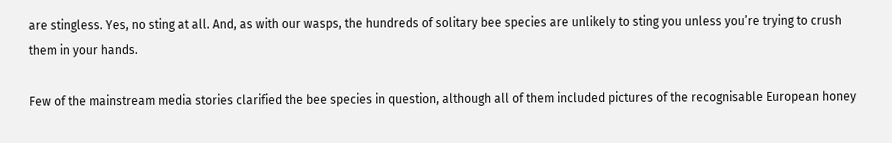are stingless. Yes, no sting at all. And, as with our wasps, the hundreds of solitary bee species are unlikely to sting you unless you’re trying to crush them in your hands.

Few of the mainstream media stories clarified the bee species in question, although all of them included pictures of the recognisable European honey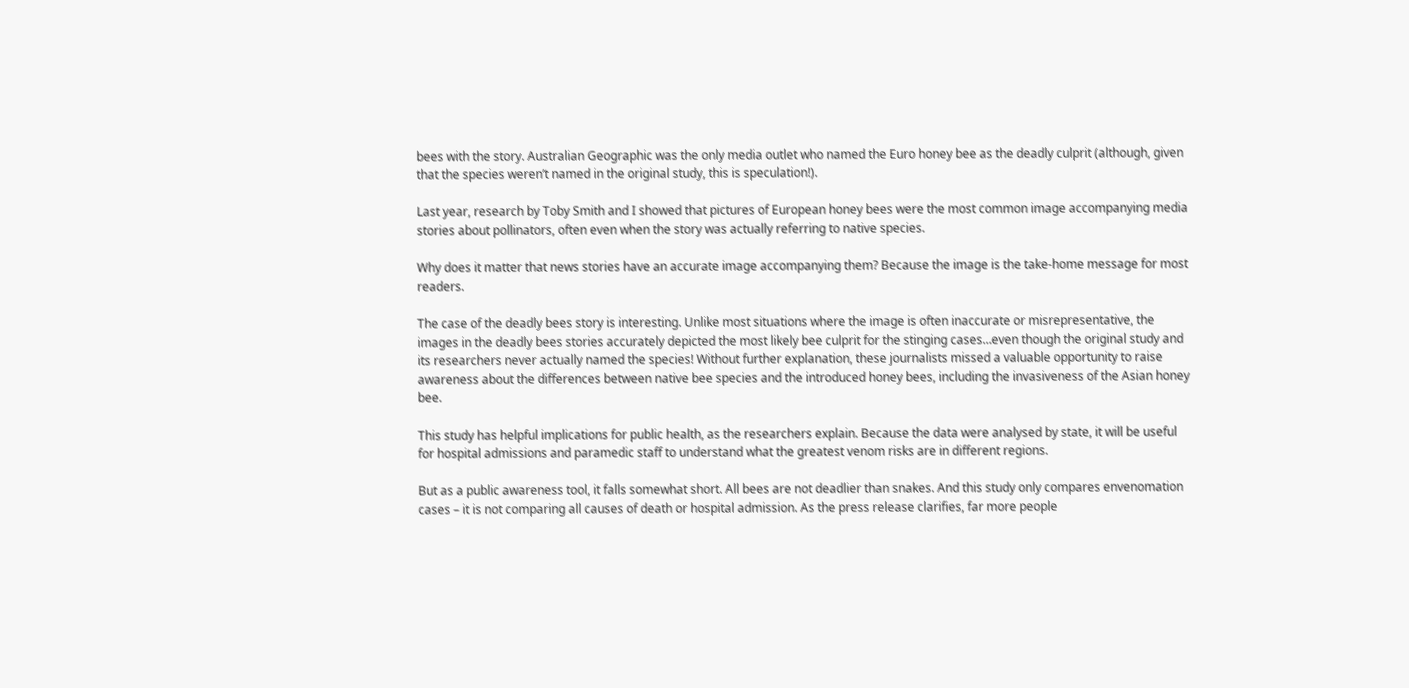bees with the story. Australian Geographic was the only media outlet who named the Euro honey bee as the deadly culprit (although, given that the species weren’t named in the original study, this is speculation!).

Last year, research by Toby Smith and I showed that pictures of European honey bees were the most common image accompanying media stories about pollinators, often even when the story was actually referring to native species.

Why does it matter that news stories have an accurate image accompanying them? Because the image is the take-home message for most readers.

The case of the deadly bees story is interesting. Unlike most situations where the image is often inaccurate or misrepresentative, the images in the deadly bees stories accurately depicted the most likely bee culprit for the stinging cases…even though the original study and its researchers never actually named the species! Without further explanation, these journalists missed a valuable opportunity to raise awareness about the differences between native bee species and the introduced honey bees, including the invasiveness of the Asian honey bee.

This study has helpful implications for public health, as the researchers explain. Because the data were analysed by state, it will be useful for hospital admissions and paramedic staff to understand what the greatest venom risks are in different regions.

But as a public awareness tool, it falls somewhat short. All bees are not deadlier than snakes. And this study only compares envenomation cases – it is not comparing all causes of death or hospital admission. As the press release clarifies, far more people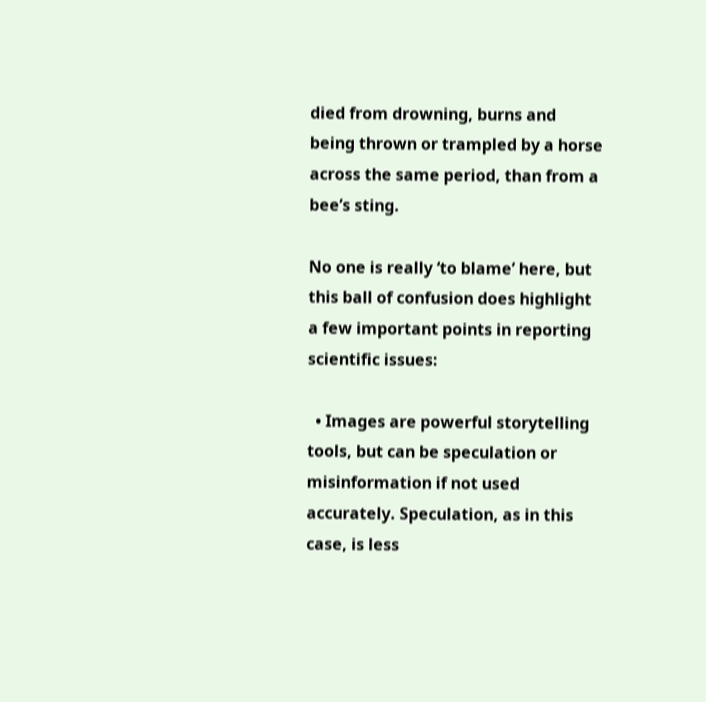died from drowning, burns and being thrown or trampled by a horse across the same period, than from a bee’s sting.

No one is really ‘to blame’ here, but this ball of confusion does highlight a few important points in reporting scientific issues:

  • Images are powerful storytelling tools, but can be speculation or misinformation if not used accurately. Speculation, as in this case, is less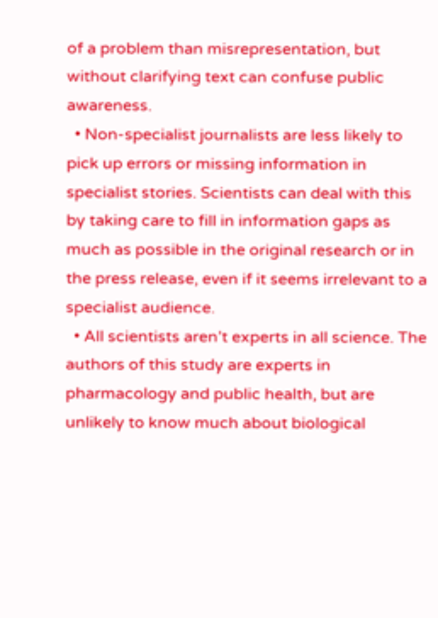of a problem than misrepresentation, but without clarifying text can confuse public awareness.
  • Non-specialist journalists are less likely to pick up errors or missing information in specialist stories. Scientists can deal with this by taking care to fill in information gaps as much as possible in the original research or in the press release, even if it seems irrelevant to a specialist audience.
  • All scientists aren’t experts in all science. The authors of this study are experts in pharmacology and public health, but are unlikely to know much about biological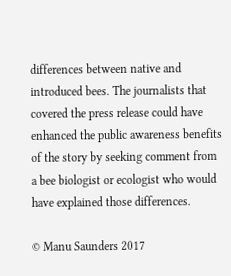differences between native and introduced bees. The journalists that covered the press release could have enhanced the public awareness benefits of the story by seeking comment from a bee biologist or ecologist who would have explained those differences.

© Manu Saunders 2017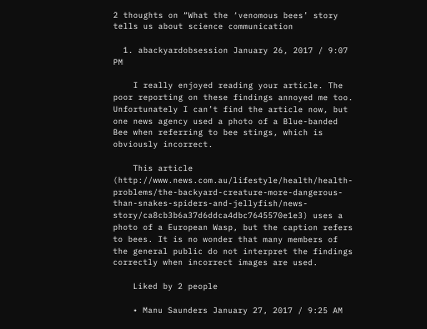2 thoughts on “What the ‘venomous bees’ story tells us about science communication

  1. abackyardobsession January 26, 2017 / 9:07 PM

    I really enjoyed reading your article. The poor reporting on these findings annoyed me too. Unfortunately I can’t find the article now, but one news agency used a photo of a Blue-banded Bee when referring to bee stings, which is obviously incorrect.

    This article (http://www.news.com.au/lifestyle/health/health-problems/the-backyard-creature-more-dangerous-than-snakes-spiders-and-jellyfish/news-story/ca8cb3b6a37d6ddca4dbc7645570e1e3) uses a photo of a European Wasp, but the caption refers to bees. It is no wonder that many members of the general public do not interpret the findings correctly when incorrect images are used.

    Liked by 2 people

    • Manu Saunders January 27, 2017 / 9:25 AM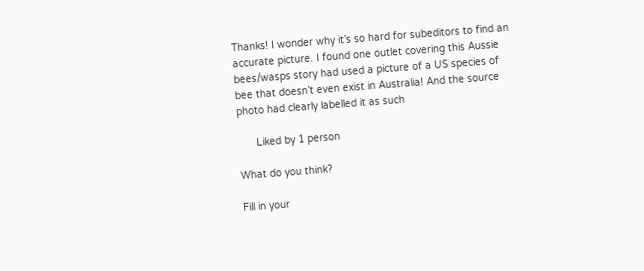Thanks! I wonder why it’s so hard for subeditors to find an accurate picture. I found one outlet covering this Aussie bees/wasps story had used a picture of a US species of bee that doesn’t even exist in Australia! And the source photo had clearly labelled it as such

      Liked by 1 person

What do you think?

Fill in your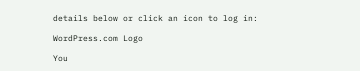details below or click an icon to log in:

WordPress.com Logo

You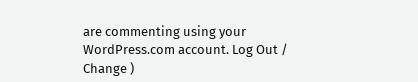are commenting using your WordPress.com account. Log Out /  Change )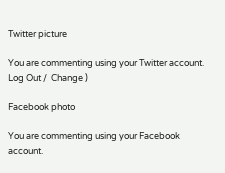Twitter picture

You are commenting using your Twitter account. Log Out /  Change )

Facebook photo

You are commenting using your Facebook account.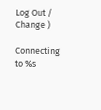Log Out /  Change )

Connecting to %s